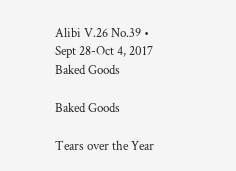Alibi V.26 No.39 • Sept 28-Oct 4, 2017
Baked Goods

Baked Goods

Tears over the Year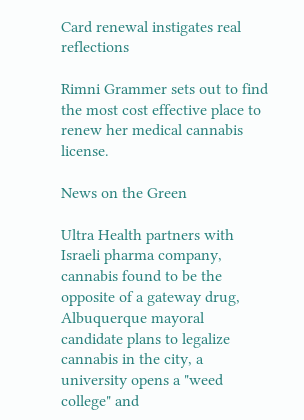Card renewal instigates real reflections

Rimni Grammer sets out to find the most cost effective place to renew her medical cannabis license.

News on the Green

Ultra Health partners with Israeli pharma company, cannabis found to be the opposite of a gateway drug, Albuquerque mayoral candidate plans to legalize cannabis in the city, a university opens a "weed college" and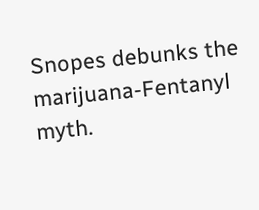Snopes debunks the marijuana-Fentanyl myth.